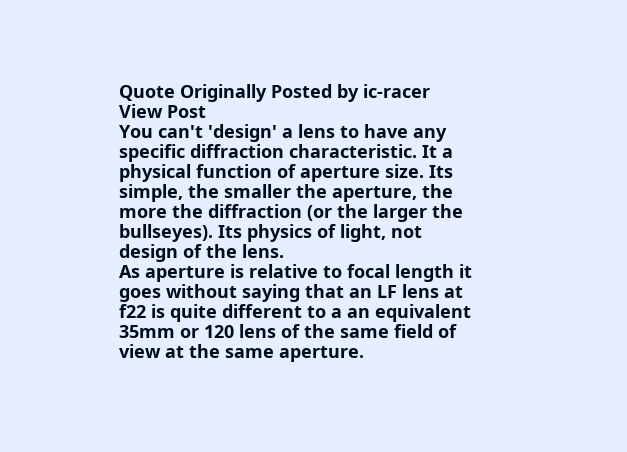Quote Originally Posted by ic-racer View Post
You can't 'design' a lens to have any specific diffraction characteristic. It a physical function of aperture size. Its simple, the smaller the aperture, the more the diffraction (or the larger the bullseyes). Its physics of light, not design of the lens.
As aperture is relative to focal length it goes without saying that an LF lens at f22 is quite different to a an equivalent 35mm or 120 lens of the same field of view at the same aperture.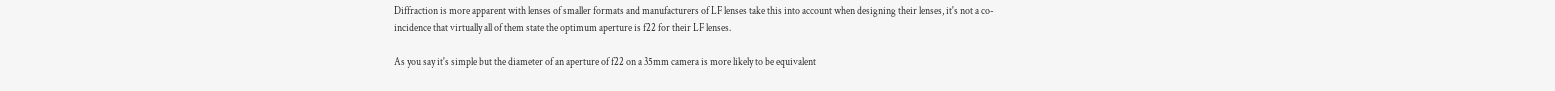Diffraction is more apparent with lenses of smaller formats and manufacturers of LF lenses take this into account when designing their lenses, it's not a co-incidence that virtually all of them state the optimum aperture is f22 for their LF lenses.

As you say it's simple but the diameter of an aperture of f22 on a 35mm camera is more likely to be equivalent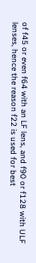of f45 or even f64 with an LF lens, and f90 or f128 with ULF lenses, hence the reason f22 is used for best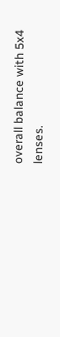overall balance with 5x4 lenses.